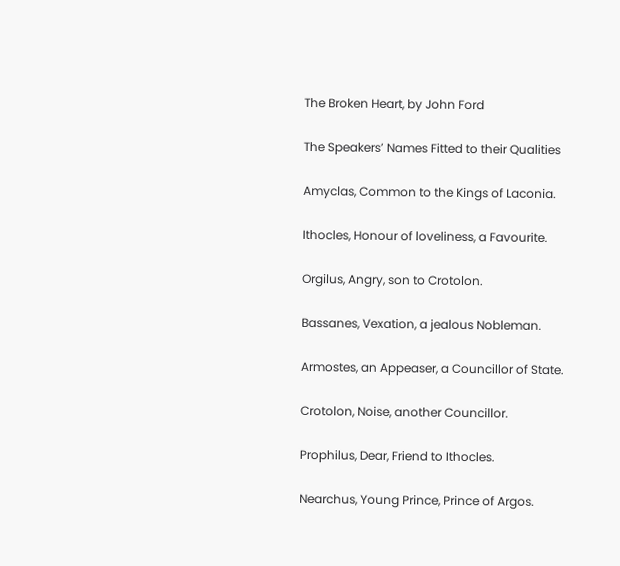The Broken Heart, by John Ford

The Speakers’ Names Fitted to their Qualities

Amyclas, Common to the Kings of Laconia.

Ithocles, Honour of loveliness, a Favourite.

Orgilus, Angry, son to Crotolon.

Bassanes, Vexation, a jealous Nobleman.

Armostes, an Appeaser, a Councillor of State.

Crotolon, Noise, another Councillor.

Prophilus, Dear, Friend to Ithocles.

Nearchus, Young Prince, Prince of Argos.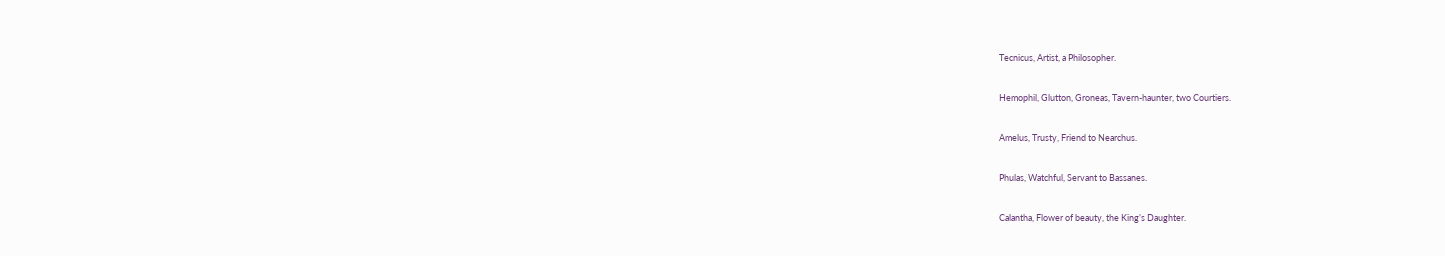Tecnicus, Artist, a Philosopher.

Hemophil, Glutton, Groneas, Tavern-haunter, two Courtiers.

Amelus, Trusty, Friend to Nearchus.

Phulas, Watchful, Servant to Bassanes.

Calantha, Flower of beauty, the King’s Daughter.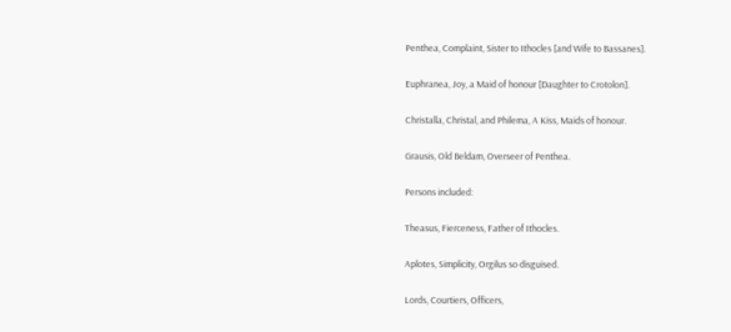Penthea, Complaint, Sister to Ithocles [and Wife to Bassanes].

Euphranea, Joy, a Maid of honour [Daughter to Crotolon].

Christalla, Christal, and Philema, A Kiss, Maids of honour.

Grausis, Old Beldam, Overseer of Penthea.

Persons included:

Theasus, Fierceness, Father of Ithocles.

Aplotes, Simplicity, Orgilus so disguised.

Lords, Courtiers, Officers,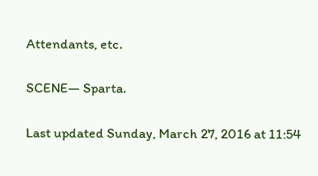Attendants, etc.

SCENE— Sparta.

Last updated Sunday, March 27, 2016 at 11:54